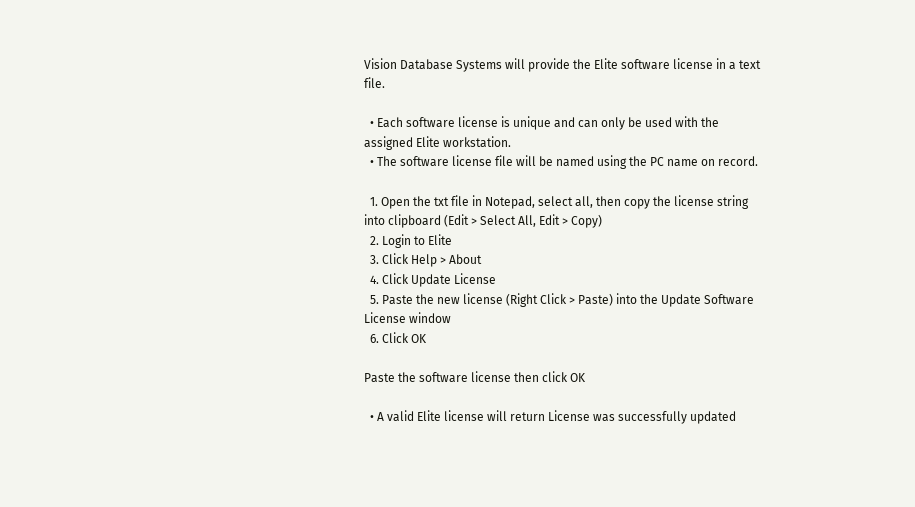Vision Database Systems will provide the Elite software license in a text file.

  • Each software license is unique and can only be used with the assigned Elite workstation.
  • The software license file will be named using the PC name on record.

  1. Open the txt file in Notepad, select all, then copy the license string into clipboard (Edit > Select All, Edit > Copy)
  2. Login to Elite
  3. Click Help > About
  4. Click Update License
  5. Paste the new license (Right Click > Paste) into the Update Software License window
  6. Click OK

Paste the software license then click OK

  • A valid Elite license will return License was successfully updated